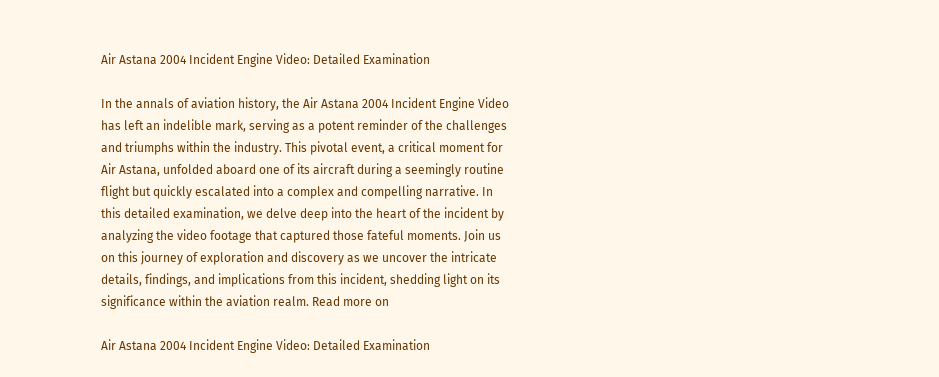Air Astana 2004 Incident Engine Video: Detailed Examination

In the annals of aviation history, the Air Astana 2004 Incident Engine Video has left an indelible mark, serving as a potent reminder of the challenges and triumphs within the industry. This pivotal event, a critical moment for Air Astana, unfolded aboard one of its aircraft during a seemingly routine flight but quickly escalated into a complex and compelling narrative. In this detailed examination, we delve deep into the heart of the incident by analyzing the video footage that captured those fateful moments. Join us on this journey of exploration and discovery as we uncover the intricate details, findings, and implications from this incident, shedding light on its significance within the aviation realm. Read more on

Air Astana 2004 Incident Engine Video: Detailed Examination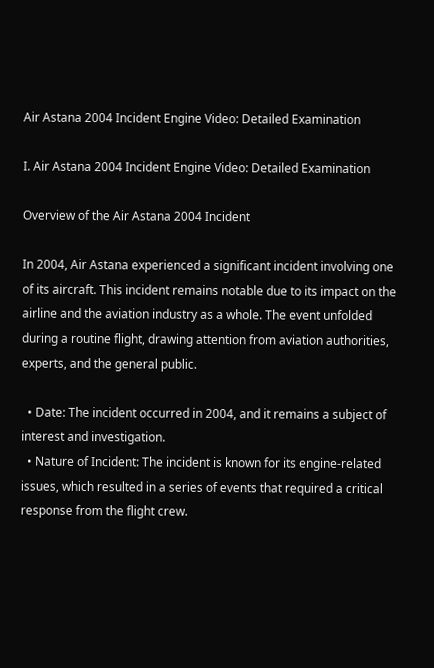Air Astana 2004 Incident Engine Video: Detailed Examination

I. Air Astana 2004 Incident Engine Video: Detailed Examination

Overview of the Air Astana 2004 Incident

In 2004, Air Astana experienced a significant incident involving one of its aircraft. This incident remains notable due to its impact on the airline and the aviation industry as a whole. The event unfolded during a routine flight, drawing attention from aviation authorities, experts, and the general public.

  • Date: The incident occurred in 2004, and it remains a subject of interest and investigation.
  • Nature of Incident: The incident is known for its engine-related issues, which resulted in a series of events that required a critical response from the flight crew.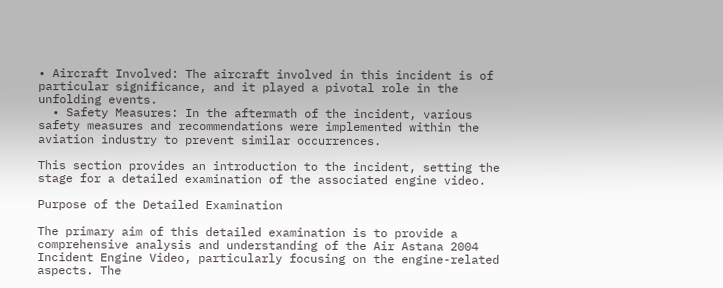• Aircraft Involved: The aircraft involved in this incident is of particular significance, and it played a pivotal role in the unfolding events.
  • Safety Measures: In the aftermath of the incident, various safety measures and recommendations were implemented within the aviation industry to prevent similar occurrences.

This section provides an introduction to the incident, setting the stage for a detailed examination of the associated engine video.

Purpose of the Detailed Examination

The primary aim of this detailed examination is to provide a comprehensive analysis and understanding of the Air Astana 2004 Incident Engine Video, particularly focusing on the engine-related aspects. The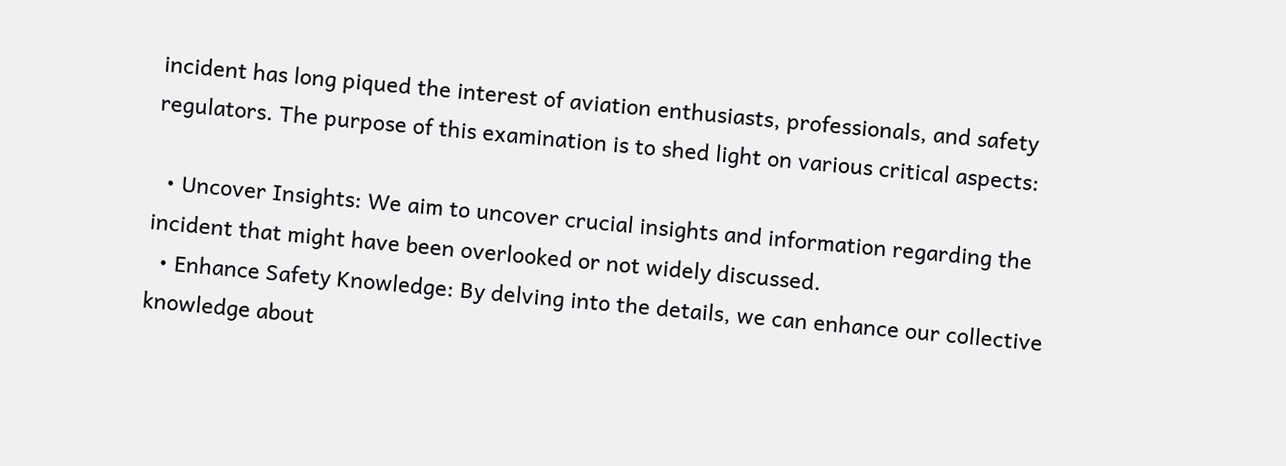incident has long piqued the interest of aviation enthusiasts, professionals, and safety regulators. The purpose of this examination is to shed light on various critical aspects:

  • Uncover Insights: We aim to uncover crucial insights and information regarding the incident that might have been overlooked or not widely discussed.
  • Enhance Safety Knowledge: By delving into the details, we can enhance our collective knowledge about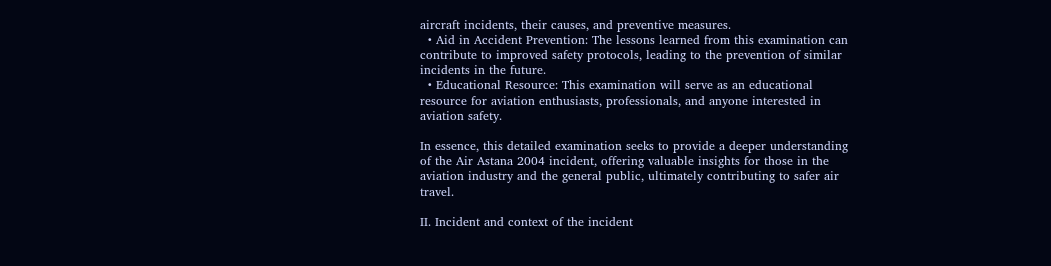aircraft incidents, their causes, and preventive measures.
  • Aid in Accident Prevention: The lessons learned from this examination can contribute to improved safety protocols, leading to the prevention of similar incidents in the future.
  • Educational Resource: This examination will serve as an educational resource for aviation enthusiasts, professionals, and anyone interested in aviation safety.

In essence, this detailed examination seeks to provide a deeper understanding of the Air Astana 2004 incident, offering valuable insights for those in the aviation industry and the general public, ultimately contributing to safer air travel.

II. Incident and context of the incident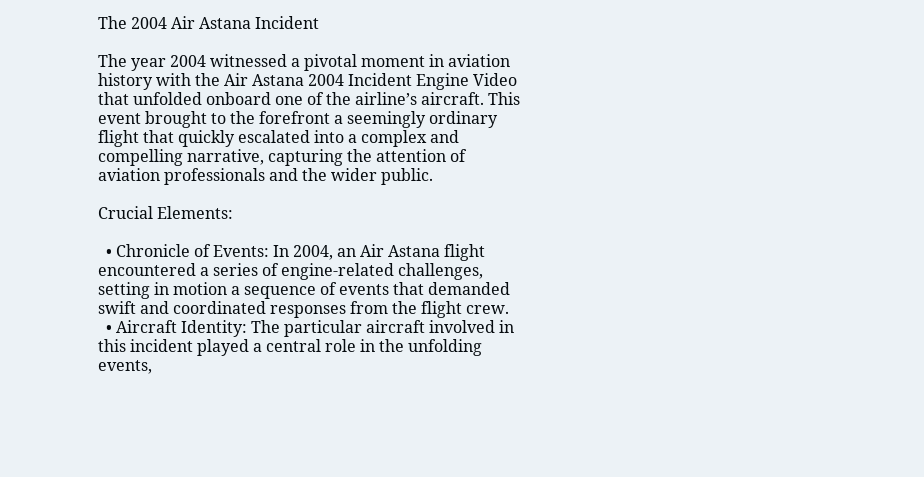The 2004 Air Astana Incident

The year 2004 witnessed a pivotal moment in aviation history with the Air Astana 2004 Incident Engine Video that unfolded onboard one of the airline’s aircraft. This event brought to the forefront a seemingly ordinary flight that quickly escalated into a complex and compelling narrative, capturing the attention of aviation professionals and the wider public.

Crucial Elements:

  • Chronicle of Events: In 2004, an Air Astana flight encountered a series of engine-related challenges, setting in motion a sequence of events that demanded swift and coordinated responses from the flight crew.
  • Aircraft Identity: The particular aircraft involved in this incident played a central role in the unfolding events,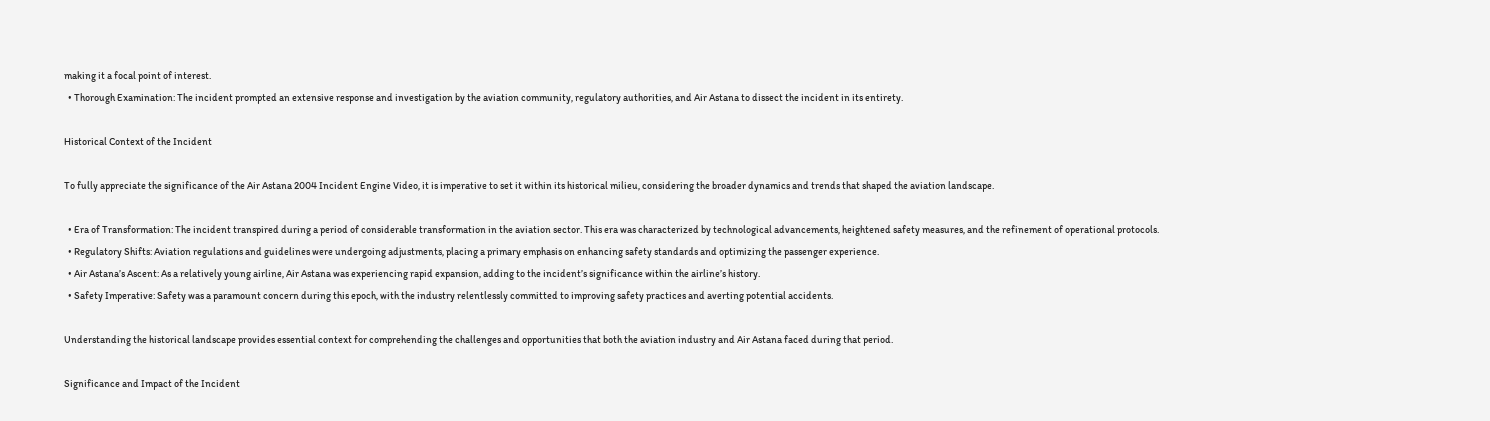making it a focal point of interest.
  • Thorough Examination: The incident prompted an extensive response and investigation by the aviation community, regulatory authorities, and Air Astana to dissect the incident in its entirety.

Historical Context of the Incident

To fully appreciate the significance of the Air Astana 2004 Incident Engine Video, it is imperative to set it within its historical milieu, considering the broader dynamics and trends that shaped the aviation landscape.

  • Era of Transformation: The incident transpired during a period of considerable transformation in the aviation sector. This era was characterized by technological advancements, heightened safety measures, and the refinement of operational protocols.
  • Regulatory Shifts: Aviation regulations and guidelines were undergoing adjustments, placing a primary emphasis on enhancing safety standards and optimizing the passenger experience.
  • Air Astana’s Ascent: As a relatively young airline, Air Astana was experiencing rapid expansion, adding to the incident’s significance within the airline’s history.
  • Safety Imperative: Safety was a paramount concern during this epoch, with the industry relentlessly committed to improving safety practices and averting potential accidents.

Understanding the historical landscape provides essential context for comprehending the challenges and opportunities that both the aviation industry and Air Astana faced during that period.

Significance and Impact of the Incident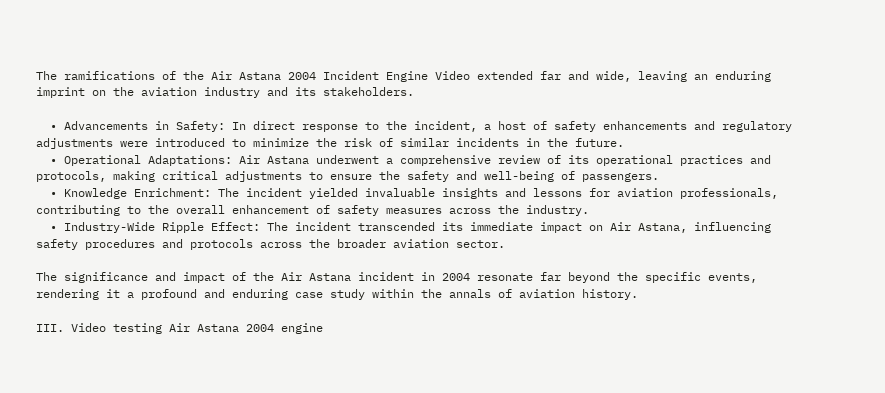The ramifications of the Air Astana 2004 Incident Engine Video extended far and wide, leaving an enduring imprint on the aviation industry and its stakeholders.

  • Advancements in Safety: In direct response to the incident, a host of safety enhancements and regulatory adjustments were introduced to minimize the risk of similar incidents in the future.
  • Operational Adaptations: Air Astana underwent a comprehensive review of its operational practices and protocols, making critical adjustments to ensure the safety and well-being of passengers.
  • Knowledge Enrichment: The incident yielded invaluable insights and lessons for aviation professionals, contributing to the overall enhancement of safety measures across the industry.
  • Industry-Wide Ripple Effect: The incident transcended its immediate impact on Air Astana, influencing safety procedures and protocols across the broader aviation sector.

The significance and impact of the Air Astana incident in 2004 resonate far beyond the specific events, rendering it a profound and enduring case study within the annals of aviation history.

III. Video testing Air Astana 2004 engine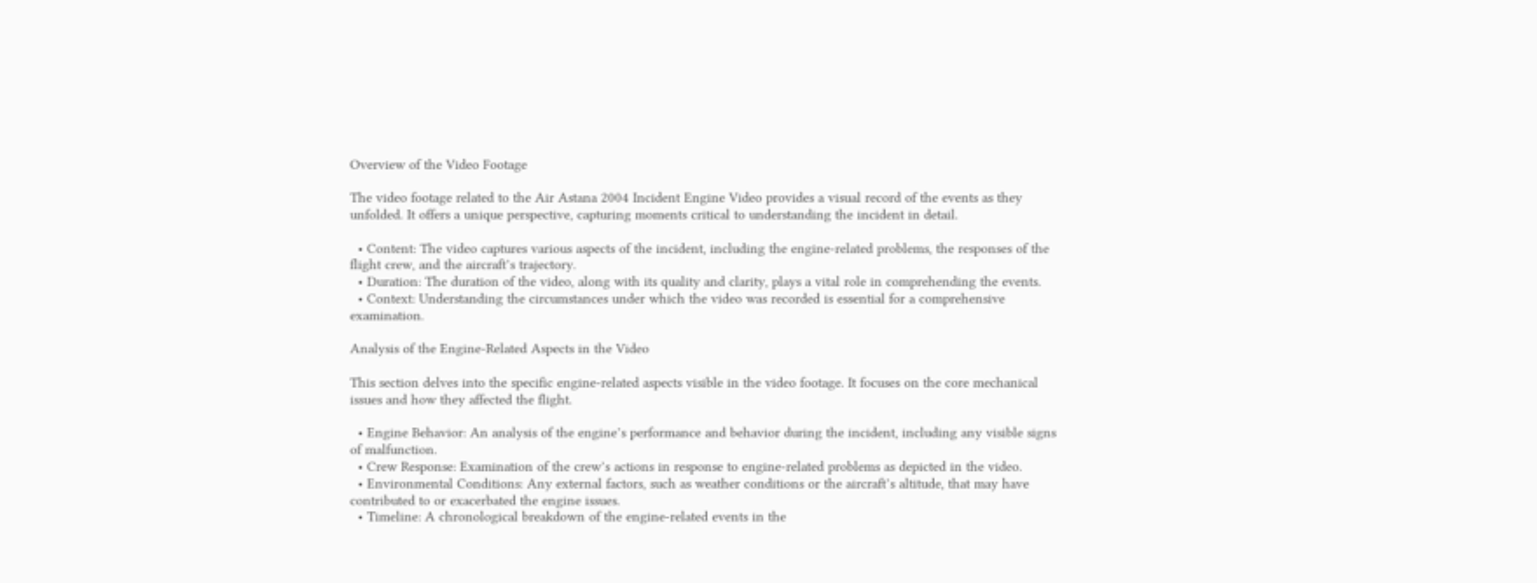Overview of the Video Footage

The video footage related to the Air Astana 2004 Incident Engine Video provides a visual record of the events as they unfolded. It offers a unique perspective, capturing moments critical to understanding the incident in detail.

  • Content: The video captures various aspects of the incident, including the engine-related problems, the responses of the flight crew, and the aircraft’s trajectory.
  • Duration: The duration of the video, along with its quality and clarity, plays a vital role in comprehending the events.
  • Context: Understanding the circumstances under which the video was recorded is essential for a comprehensive examination.

Analysis of the Engine-Related Aspects in the Video

This section delves into the specific engine-related aspects visible in the video footage. It focuses on the core mechanical issues and how they affected the flight.

  • Engine Behavior: An analysis of the engine’s performance and behavior during the incident, including any visible signs of malfunction.
  • Crew Response: Examination of the crew’s actions in response to engine-related problems as depicted in the video.
  • Environmental Conditions: Any external factors, such as weather conditions or the aircraft’s altitude, that may have contributed to or exacerbated the engine issues.
  • Timeline: A chronological breakdown of the engine-related events in the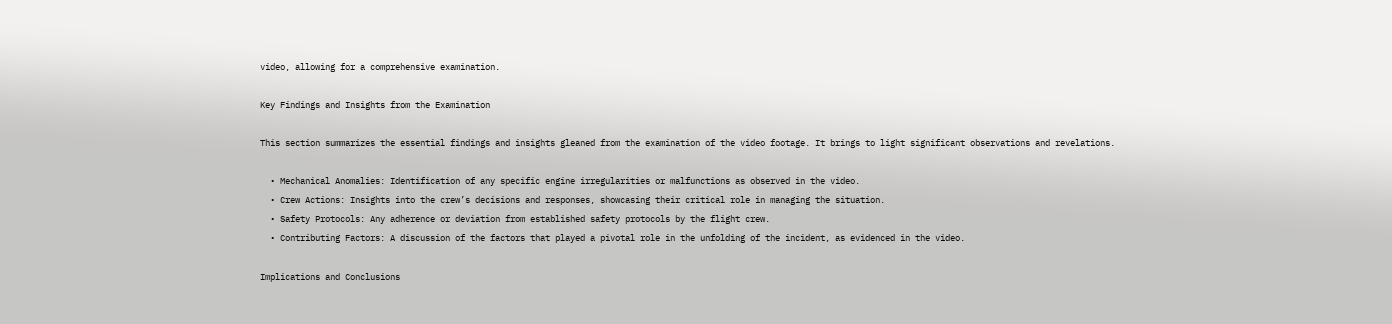video, allowing for a comprehensive examination.

Key Findings and Insights from the Examination

This section summarizes the essential findings and insights gleaned from the examination of the video footage. It brings to light significant observations and revelations.

  • Mechanical Anomalies: Identification of any specific engine irregularities or malfunctions as observed in the video.
  • Crew Actions: Insights into the crew’s decisions and responses, showcasing their critical role in managing the situation.
  • Safety Protocols: Any adherence or deviation from established safety protocols by the flight crew.
  • Contributing Factors: A discussion of the factors that played a pivotal role in the unfolding of the incident, as evidenced in the video.

Implications and Conclusions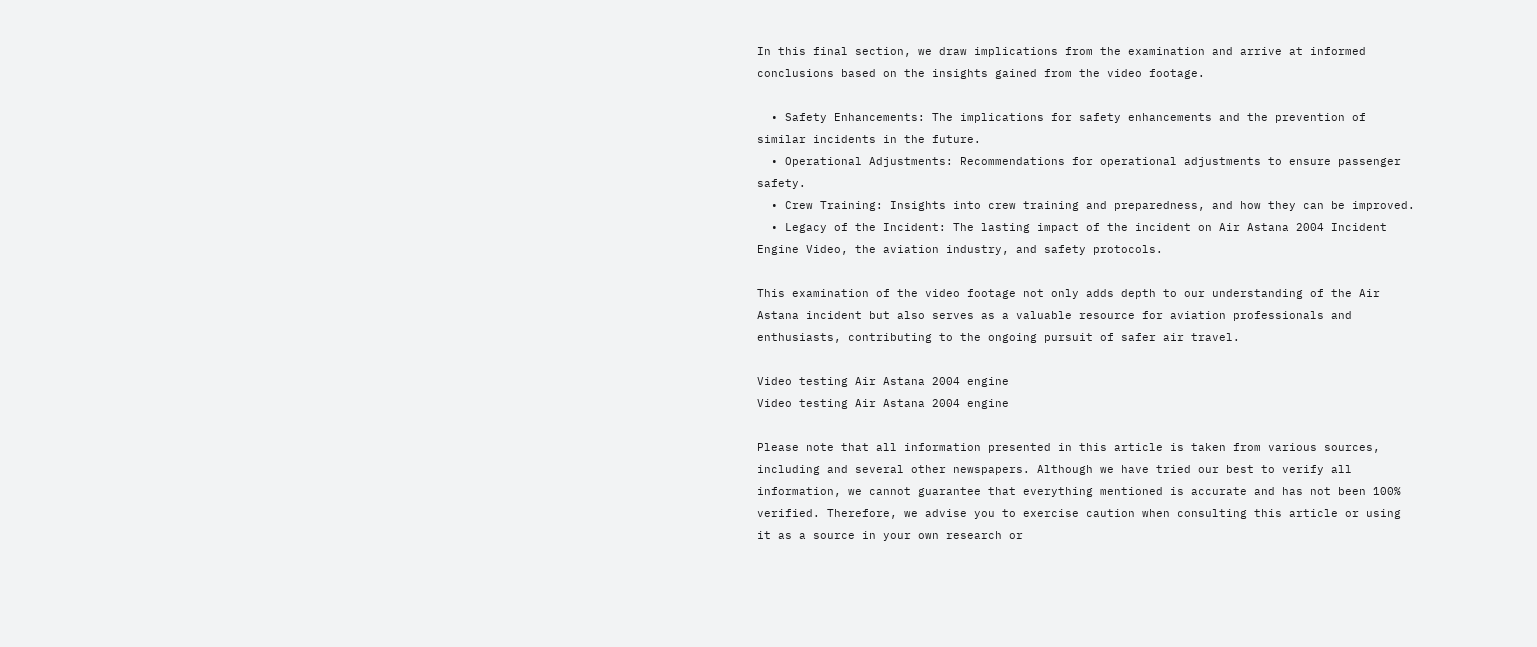In this final section, we draw implications from the examination and arrive at informed conclusions based on the insights gained from the video footage.

  • Safety Enhancements: The implications for safety enhancements and the prevention of similar incidents in the future.
  • Operational Adjustments: Recommendations for operational adjustments to ensure passenger safety.
  • Crew Training: Insights into crew training and preparedness, and how they can be improved.
  • Legacy of the Incident: The lasting impact of the incident on Air Astana 2004 Incident Engine Video, the aviation industry, and safety protocols.

This examination of the video footage not only adds depth to our understanding of the Air Astana incident but also serves as a valuable resource for aviation professionals and enthusiasts, contributing to the ongoing pursuit of safer air travel.

Video testing Air Astana 2004 engine
Video testing Air Astana 2004 engine

Please note that all information presented in this article is taken from various sources, including and several other newspapers. Although we have tried our best to verify all information, we cannot guarantee that everything mentioned is accurate and has not been 100% verified. Therefore, we advise you to exercise caution when consulting this article or using it as a source in your own research or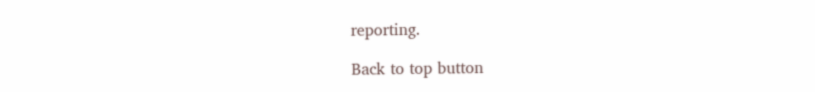reporting.

Back to top button